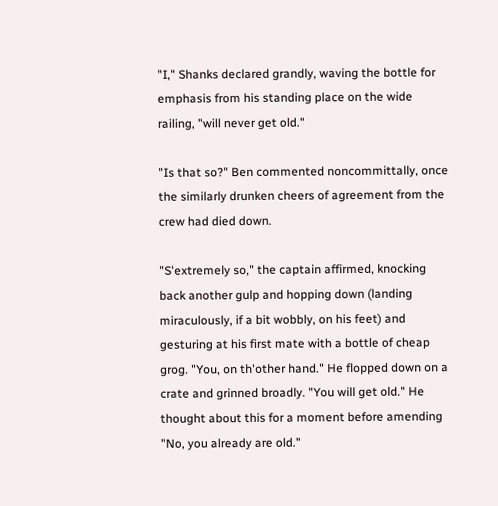"I," Shanks declared grandly, waving the bottle for emphasis from his standing place on the wide railing, "will never get old."

"Is that so?" Ben commented noncommittally, once the similarly drunken cheers of agreement from the crew had died down.

"S'extremely so," the captain affirmed, knocking back another gulp and hopping down (landing miraculously, if a bit wobbly, on his feet) and gesturing at his first mate with a bottle of cheap grog. "You, on th'other hand." He flopped down on a crate and grinned broadly. "You will get old." He thought about this for a moment before amending "No, you already are old."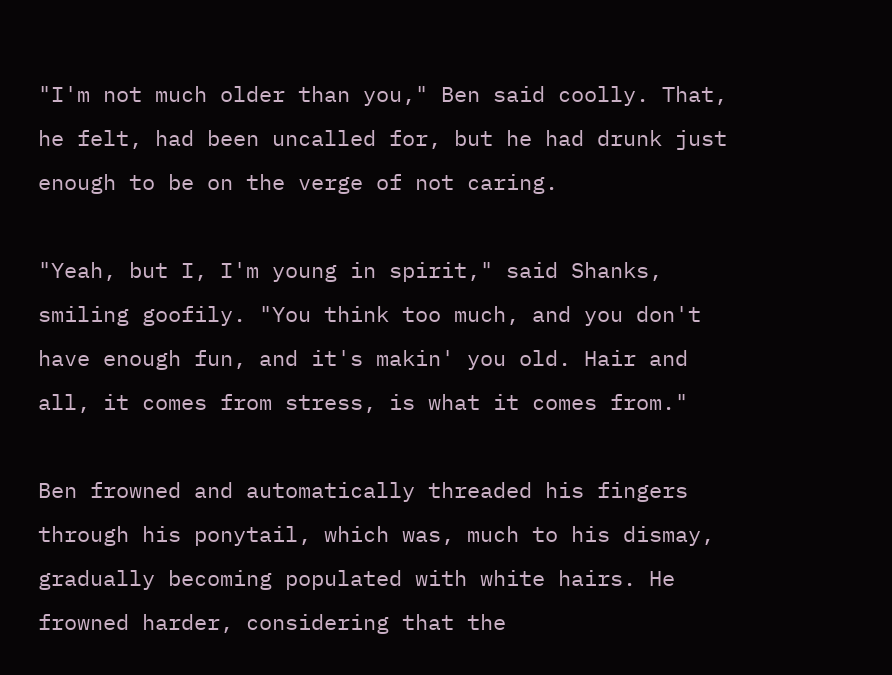"I'm not much older than you," Ben said coolly. That, he felt, had been uncalled for, but he had drunk just enough to be on the verge of not caring.

"Yeah, but I, I'm young in spirit," said Shanks, smiling goofily. "You think too much, and you don't have enough fun, and it's makin' you old. Hair and all, it comes from stress, is what it comes from."

Ben frowned and automatically threaded his fingers through his ponytail, which was, much to his dismay, gradually becoming populated with white hairs. He frowned harder, considering that the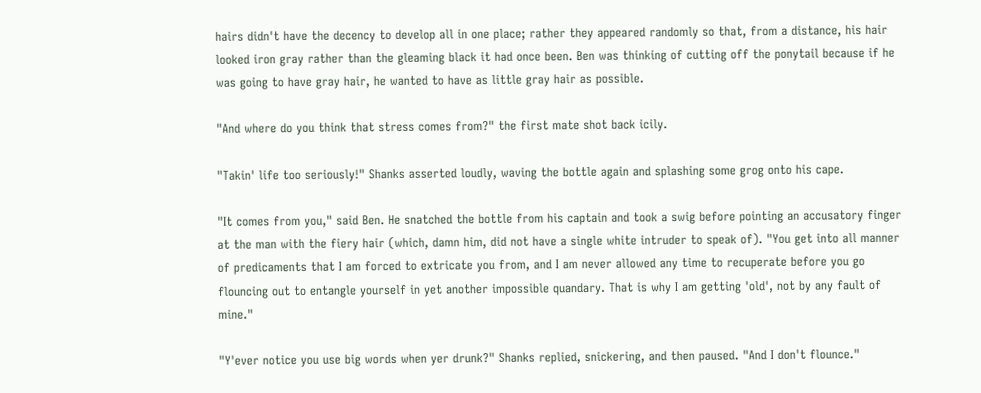hairs didn't have the decency to develop all in one place; rather they appeared randomly so that, from a distance, his hair looked iron gray rather than the gleaming black it had once been. Ben was thinking of cutting off the ponytail because if he was going to have gray hair, he wanted to have as little gray hair as possible.

"And where do you think that stress comes from?" the first mate shot back icily.

"Takin' life too seriously!" Shanks asserted loudly, waving the bottle again and splashing some grog onto his cape.

"It comes from you," said Ben. He snatched the bottle from his captain and took a swig before pointing an accusatory finger at the man with the fiery hair (which, damn him, did not have a single white intruder to speak of). "You get into all manner of predicaments that I am forced to extricate you from, and I am never allowed any time to recuperate before you go flouncing out to entangle yourself in yet another impossible quandary. That is why I am getting 'old', not by any fault of mine."

"Y'ever notice you use big words when yer drunk?" Shanks replied, snickering, and then paused. "And I don't flounce."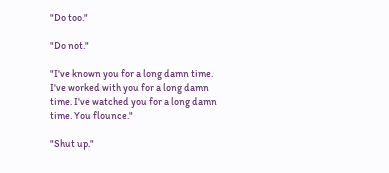"Do too."

"Do not."

"I've known you for a long damn time. I've worked with you for a long damn time. I've watched you for a long damn time. You flounce."

"Shut up."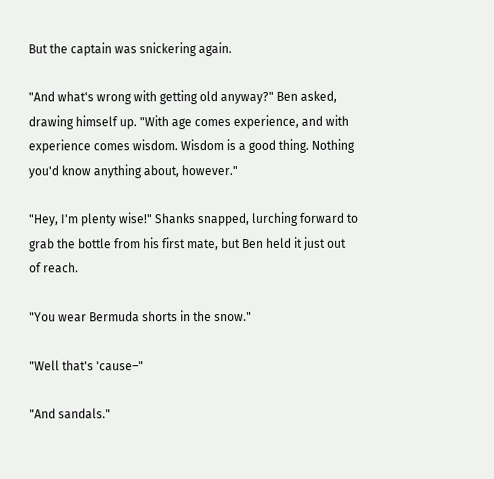But the captain was snickering again.

"And what's wrong with getting old anyway?" Ben asked, drawing himself up. "With age comes experience, and with experience comes wisdom. Wisdom is a good thing. Nothing you'd know anything about, however."

"Hey, I'm plenty wise!" Shanks snapped, lurching forward to grab the bottle from his first mate, but Ben held it just out of reach.

"You wear Bermuda shorts in the snow."

"Well that's 'cause–"

"And sandals."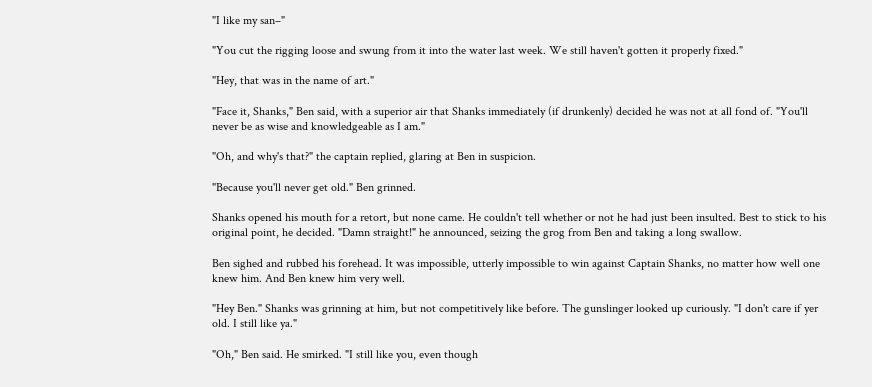"I like my san–"

"You cut the rigging loose and swung from it into the water last week. We still haven't gotten it properly fixed."

"Hey, that was in the name of art."

"Face it, Shanks," Ben said, with a superior air that Shanks immediately (if drunkenly) decided he was not at all fond of. "You'll never be as wise and knowledgeable as I am."

"Oh, and why's that?" the captain replied, glaring at Ben in suspicion.

"Because you'll never get old." Ben grinned.

Shanks opened his mouth for a retort, but none came. He couldn't tell whether or not he had just been insulted. Best to stick to his original point, he decided. "Damn straight!" he announced, seizing the grog from Ben and taking a long swallow.

Ben sighed and rubbed his forehead. It was impossible, utterly impossible to win against Captain Shanks, no matter how well one knew him. And Ben knew him very well.

"Hey Ben." Shanks was grinning at him, but not competitively like before. The gunslinger looked up curiously. "I don't care if yer old. I still like ya."

"Oh," Ben said. He smirked. "I still like you, even though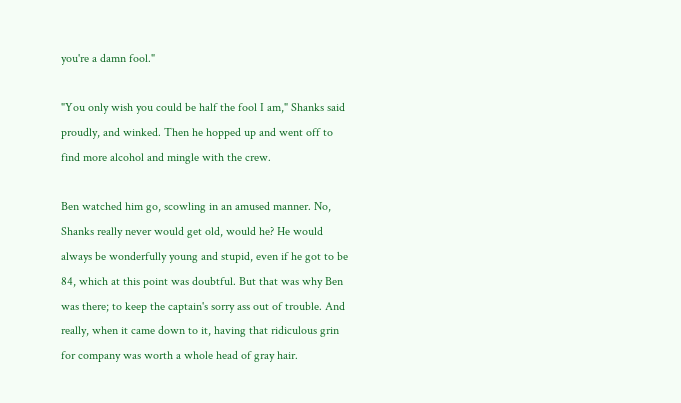you're a damn fool."

"You only wish you could be half the fool I am," Shanks said proudly, and winked. Then he hopped up and went off to find more alcohol and mingle with the crew.

Ben watched him go, scowling in an amused manner. No, Shanks really never would get old, would he? He would always be wonderfully young and stupid, even if he got to be 84, which at this point was doubtful. But that was why Ben was there; to keep the captain's sorry ass out of trouble. And really, when it came down to it, having that ridiculous grin for company was worth a whole head of gray hair.